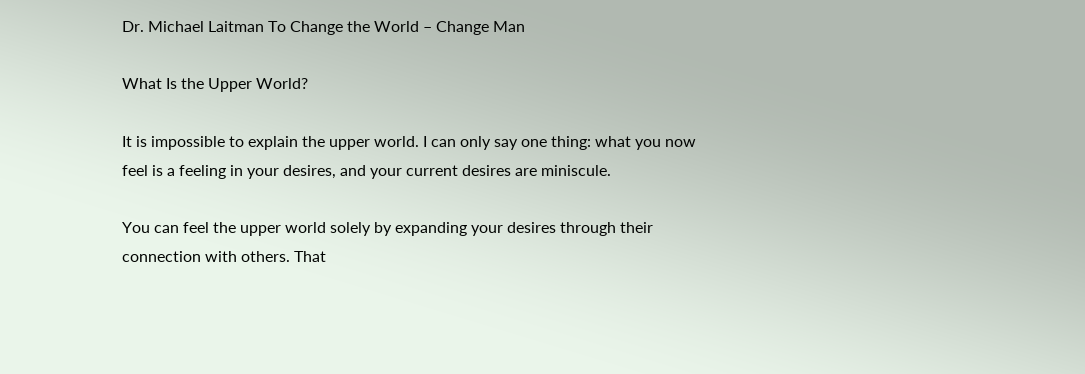Dr. Michael Laitman To Change the World – Change Man

What Is the Upper World?

It is impossible to explain the upper world. I can only say one thing: what you now feel is a feeling in your desires, and your current desires are miniscule.

You can feel the upper world solely by expanding your desires through their connection with others. That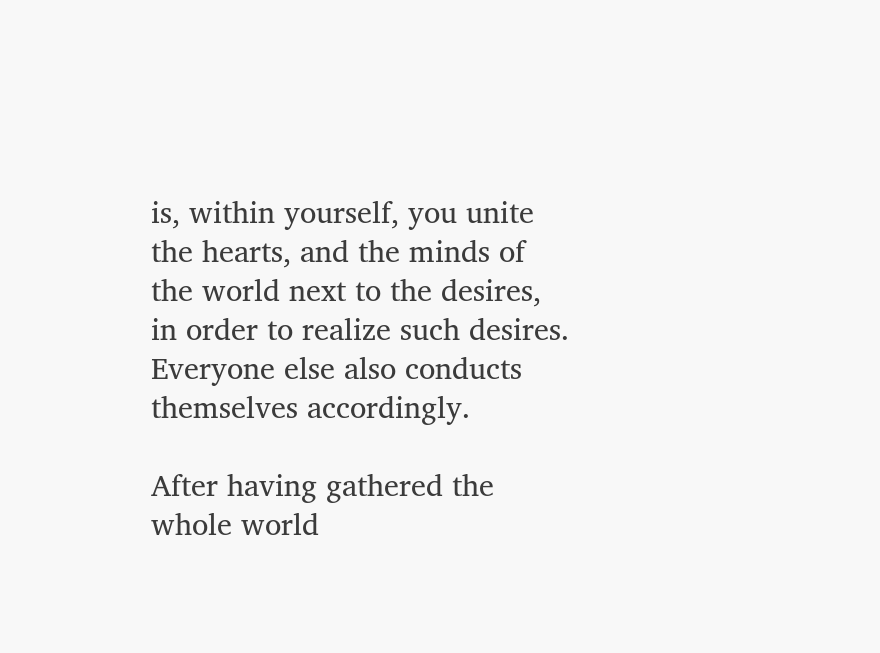is, within yourself, you unite the hearts, and the minds of the world next to the desires, in order to realize such desires. Everyone else also conducts themselves accordingly.

After having gathered the whole world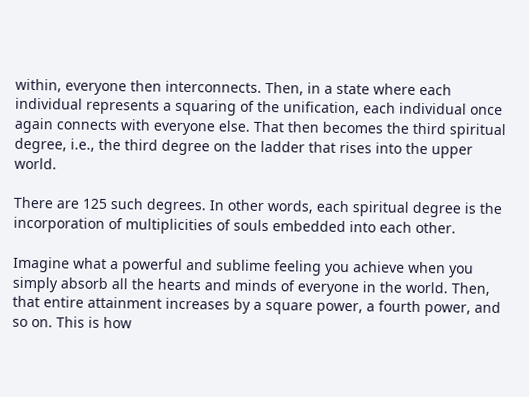within, everyone then interconnects. Then, in a state where each individual represents a squaring of the unification, each individual once again connects with everyone else. That then becomes the third spiritual degree, i.e., the third degree on the ladder that rises into the upper world.

There are 125 such degrees. In other words, each spiritual degree is the incorporation of multiplicities of souls embedded into each other.

Imagine what a powerful and sublime feeling you achieve when you simply absorb all the hearts and minds of everyone in the world. Then, that entire attainment increases by a square power, a fourth power, and so on. This is how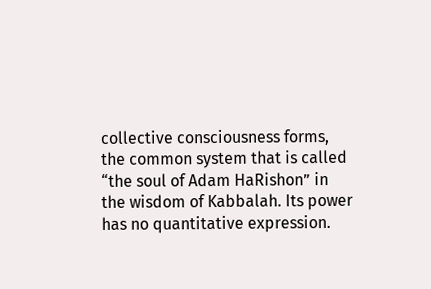collective consciousness forms, the common system that is called “the soul of Adam HaRishon” in the wisdom of Kabbalah. Its power has no quantitative expression.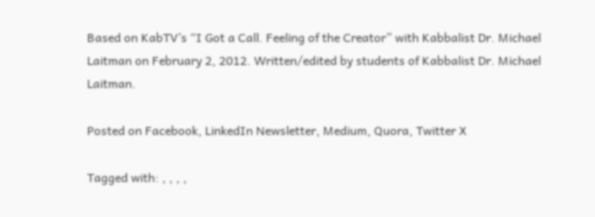Based on KabTV’s “I Got a Call. Feeling of the Creator” with Kabbalist Dr. Michael Laitman on February 2, 2012. Written/edited by students of Kabbalist Dr. Michael Laitman.

Posted on Facebook, LinkedIn Newsletter, Medium, Quora, Twitter X

Tagged with: , , , ,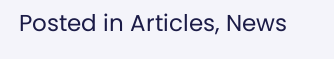Posted in Articles, News